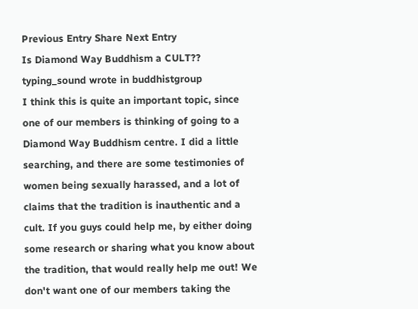Previous Entry Share Next Entry
Is Diamond Way Buddhism a CULT??
typing_sound wrote in buddhistgroup
I think this is quite an important topic, since one of our members is thinking of going to a Diamond Way Buddhism centre. I did a little searching, and there are some testimonies of women being sexually harassed, and a lot of claims that the tradition is inauthentic and a cult. If you guys could help me, by either doing some research or sharing what you know about the tradition, that would really help me out! We don't want one of our members taking the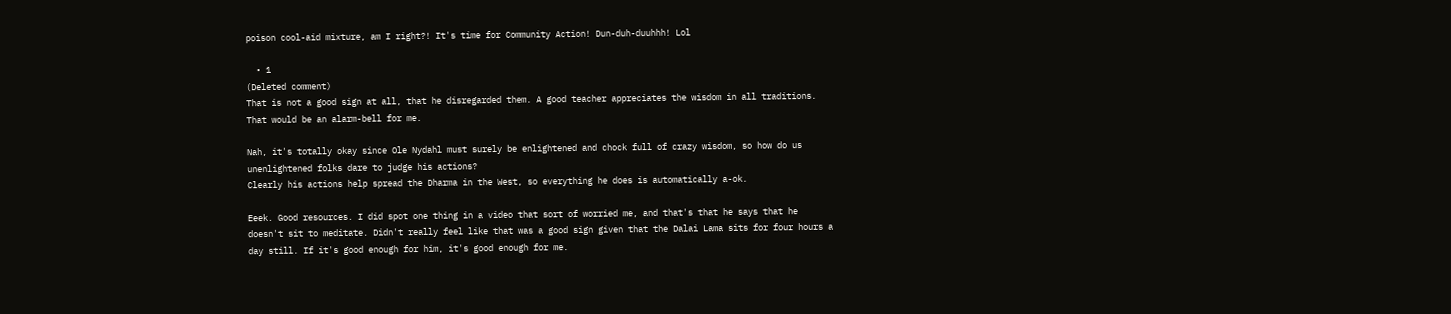poison cool-aid mixture, am I right?! It's time for Community Action! Dun-duh-duuhhh! Lol

  • 1
(Deleted comment)
That is not a good sign at all, that he disregarded them. A good teacher appreciates the wisdom in all traditions. That would be an alarm-bell for me.

Nah, it's totally okay since Ole Nydahl must surely be enlightened and chock full of crazy wisdom, so how do us unenlightened folks dare to judge his actions?
Clearly his actions help spread the Dharma in the West, so everything he does is automatically a-ok.

Eeek. Good resources. I did spot one thing in a video that sort of worried me, and that's that he says that he doesn't sit to meditate. Didn't really feel like that was a good sign given that the Dalai Lama sits for four hours a day still. If it's good enough for him, it's good enough for me.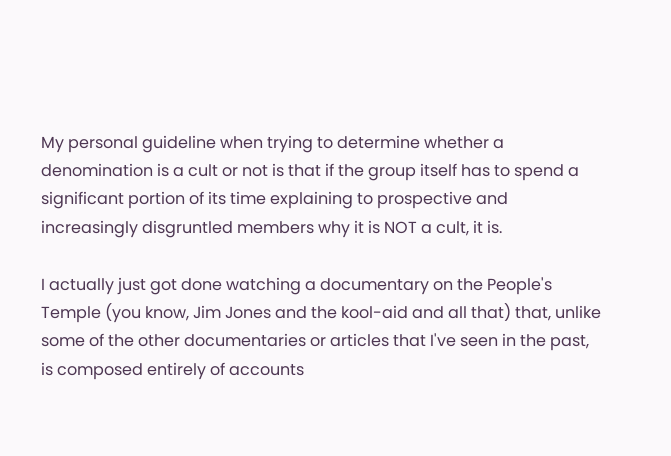My personal guideline when trying to determine whether a denomination is a cult or not is that if the group itself has to spend a significant portion of its time explaining to prospective and increasingly disgruntled members why it is NOT a cult, it is.

I actually just got done watching a documentary on the People's Temple (you know, Jim Jones and the kool-aid and all that) that, unlike some of the other documentaries or articles that I've seen in the past, is composed entirely of accounts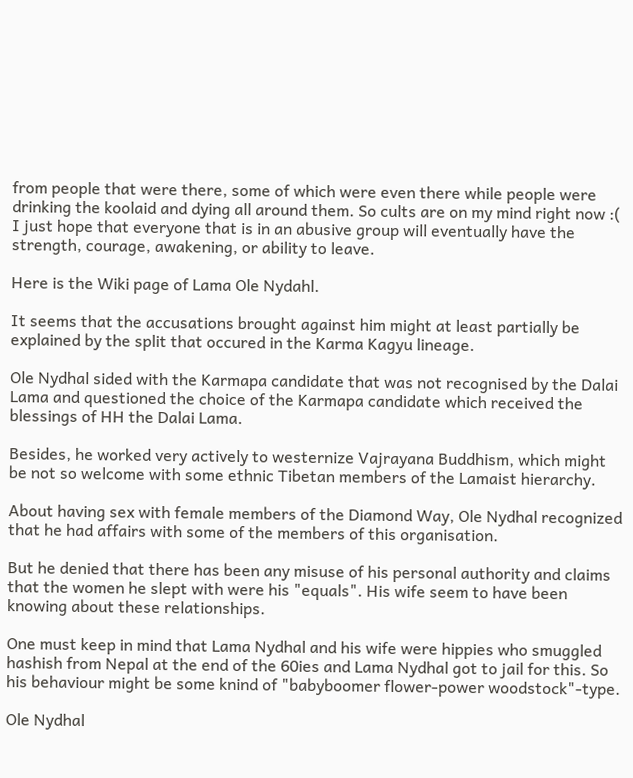from people that were there, some of which were even there while people were drinking the koolaid and dying all around them. So cults are on my mind right now :( I just hope that everyone that is in an abusive group will eventually have the strength, courage, awakening, or ability to leave.

Here is the Wiki page of Lama Ole Nydahl.

It seems that the accusations brought against him might at least partially be explained by the split that occured in the Karma Kagyu lineage.

Ole Nydhal sided with the Karmapa candidate that was not recognised by the Dalai Lama and questioned the choice of the Karmapa candidate which received the blessings of HH the Dalai Lama.

Besides, he worked very actively to westernize Vajrayana Buddhism, which might be not so welcome with some ethnic Tibetan members of the Lamaist hierarchy.

About having sex with female members of the Diamond Way, Ole Nydhal recognized that he had affairs with some of the members of this organisation.

But he denied that there has been any misuse of his personal authority and claims that the women he slept with were his "equals". His wife seem to have been knowing about these relationships.

One must keep in mind that Lama Nydhal and his wife were hippies who smuggled hashish from Nepal at the end of the 60ies and Lama Nydhal got to jail for this. So his behaviour might be some knind of "babyboomer flower-power woodstock"-type.

Ole Nydhal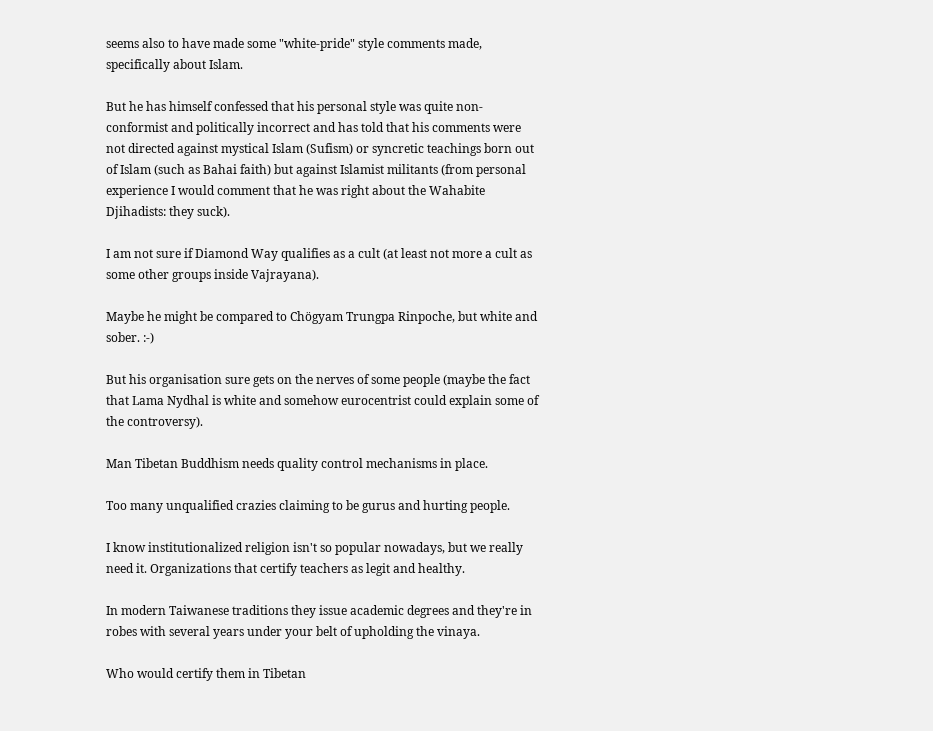seems also to have made some "white-pride" style comments made, specifically about Islam.

But he has himself confessed that his personal style was quite non-conformist and politically incorrect and has told that his comments were not directed against mystical Islam (Sufism) or syncretic teachings born out of Islam (such as Bahai faith) but against Islamist militants (from personal experience I would comment that he was right about the Wahabite Djihadists: they suck).

I am not sure if Diamond Way qualifies as a cult (at least not more a cult as some other groups inside Vajrayana).

Maybe he might be compared to Chögyam Trungpa Rinpoche, but white and sober. :-)

But his organisation sure gets on the nerves of some people (maybe the fact that Lama Nydhal is white and somehow eurocentrist could explain some of the controversy).

Man Tibetan Buddhism needs quality control mechanisms in place.

Too many unqualified crazies claiming to be gurus and hurting people.

I know institutionalized religion isn't so popular nowadays, but we really need it. Organizations that certify teachers as legit and healthy.

In modern Taiwanese traditions they issue academic degrees and they're in robes with several years under your belt of upholding the vinaya.

Who would certify them in Tibetan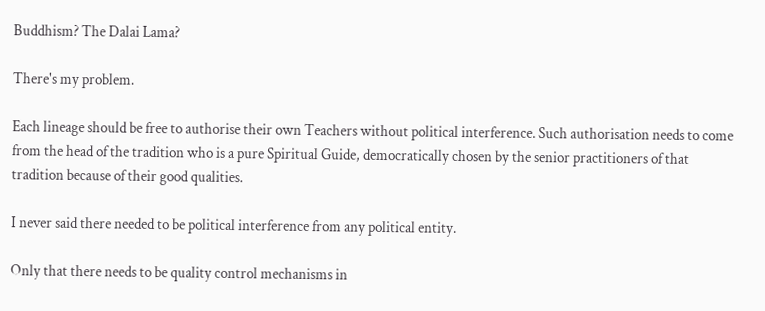Buddhism? The Dalai Lama?

There's my problem.

Each lineage should be free to authorise their own Teachers without political interference. Such authorisation needs to come from the head of the tradition who is a pure Spiritual Guide, democratically chosen by the senior practitioners of that tradition because of their good qualities.

I never said there needed to be political interference from any political entity.

Only that there needs to be quality control mechanisms in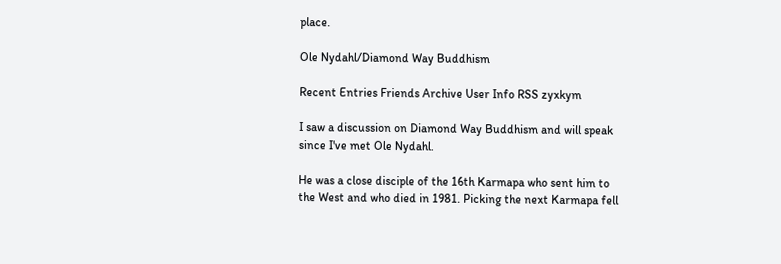place.

Ole Nydahl/Diamond Way Buddhism

Recent Entries Friends Archive User Info RSS zyxkym

I saw a discussion on Diamond Way Buddhism and will speak since I've met Ole Nydahl.

He was a close disciple of the 16th Karmapa who sent him to the West and who died in 1981. Picking the next Karmapa fell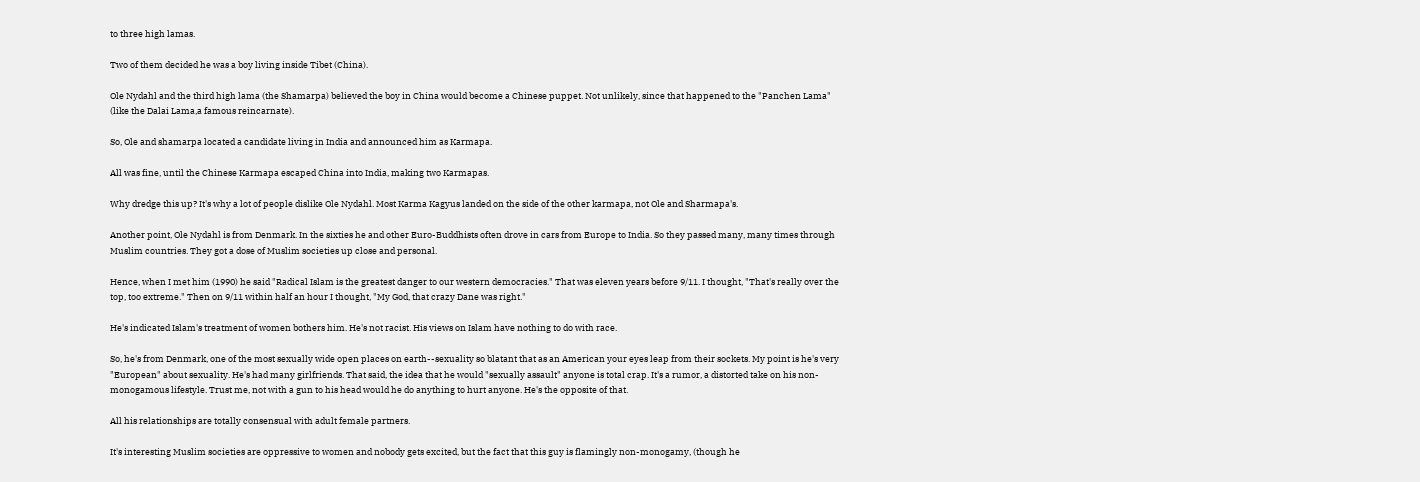to three high lamas.

Two of them decided he was a boy living inside Tibet (China).

Ole Nydahl and the third high lama (the Shamarpa) believed the boy in China would become a Chinese puppet. Not unlikely, since that happened to the "Panchen Lama" (like the Dalai Lama,a famous reincarnate).

So, Ole and shamarpa located a candidate living in India and announced him as Karmapa.

All was fine, until the Chinese Karmapa escaped China into India, making two Karmapas.

Why dredge this up? It's why a lot of people dislike Ole Nydahl. Most Karma Kagyus landed on the side of the other karmapa, not Ole and Sharmapa's.

Another point, Ole Nydahl is from Denmark. In the sixties he and other Euro-Buddhists often drove in cars from Europe to India. So they passed many, many times through Muslim countries. They got a dose of Muslim societies up close and personal.

Hence, when I met him (1990) he said "Radical Islam is the greatest danger to our western democracies." That was eleven years before 9/11. I thought, "That's really over the top, too extreme." Then on 9/11 within half an hour I thought, "My God, that crazy Dane was right."

He's indicated Islam's treatment of women bothers him. He's not racist. His views on Islam have nothing to do with race.

So, he's from Denmark, one of the most sexually wide open places on earth--sexuality so blatant that as an American your eyes leap from their sockets. My point is he's very "European" about sexuality. He's had many girlfriends. That said, the idea that he would "sexually assault" anyone is total crap. It's a rumor, a distorted take on his non-monogamous lifestyle. Trust me, not with a gun to his head would he do anything to hurt anyone. He's the opposite of that.

All his relationships are totally consensual with adult female partners.

It's interesting Muslim societies are oppressive to women and nobody gets excited, but the fact that this guy is flamingly non-monogamy, (though he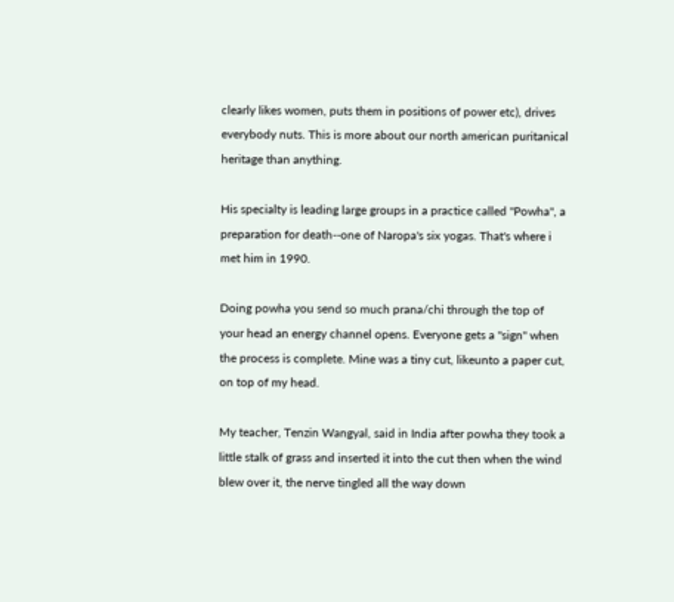clearly likes women, puts them in positions of power etc), drives everybody nuts. This is more about our north american puritanical heritage than anything.

His specialty is leading large groups in a practice called "Powha", a preparation for death--one of Naropa's six yogas. That's where i met him in 1990.

Doing powha you send so much prana/chi through the top of your head an energy channel opens. Everyone gets a "sign" when the process is complete. Mine was a tiny cut, likeunto a paper cut, on top of my head.

My teacher, Tenzin Wangyal, said in India after powha they took a little stalk of grass and inserted it into the cut then when the wind blew over it, the nerve tingled all the way down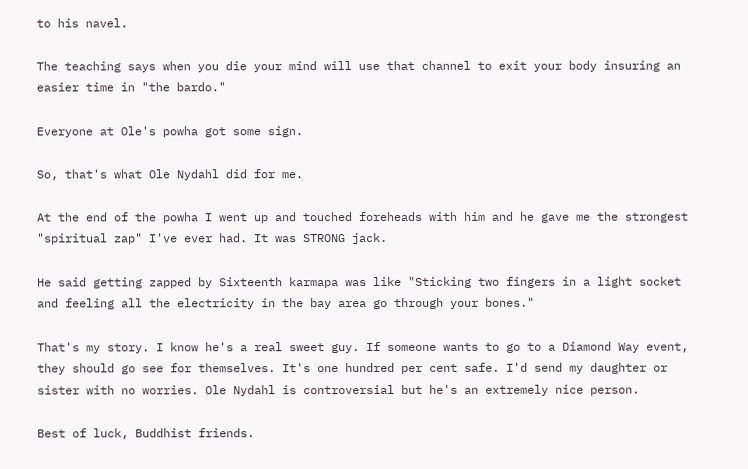to his navel.

The teaching says when you die your mind will use that channel to exit your body insuring an easier time in "the bardo."

Everyone at Ole's powha got some sign.

So, that's what Ole Nydahl did for me.

At the end of the powha I went up and touched foreheads with him and he gave me the strongest "spiritual zap" I've ever had. It was STRONG jack.

He said getting zapped by Sixteenth karmapa was like "Sticking two fingers in a light socket and feeling all the electricity in the bay area go through your bones."

That's my story. I know he's a real sweet guy. If someone wants to go to a Diamond Way event, they should go see for themselves. It's one hundred per cent safe. I'd send my daughter or sister with no worries. Ole Nydahl is controversial but he's an extremely nice person.

Best of luck, Buddhist friends.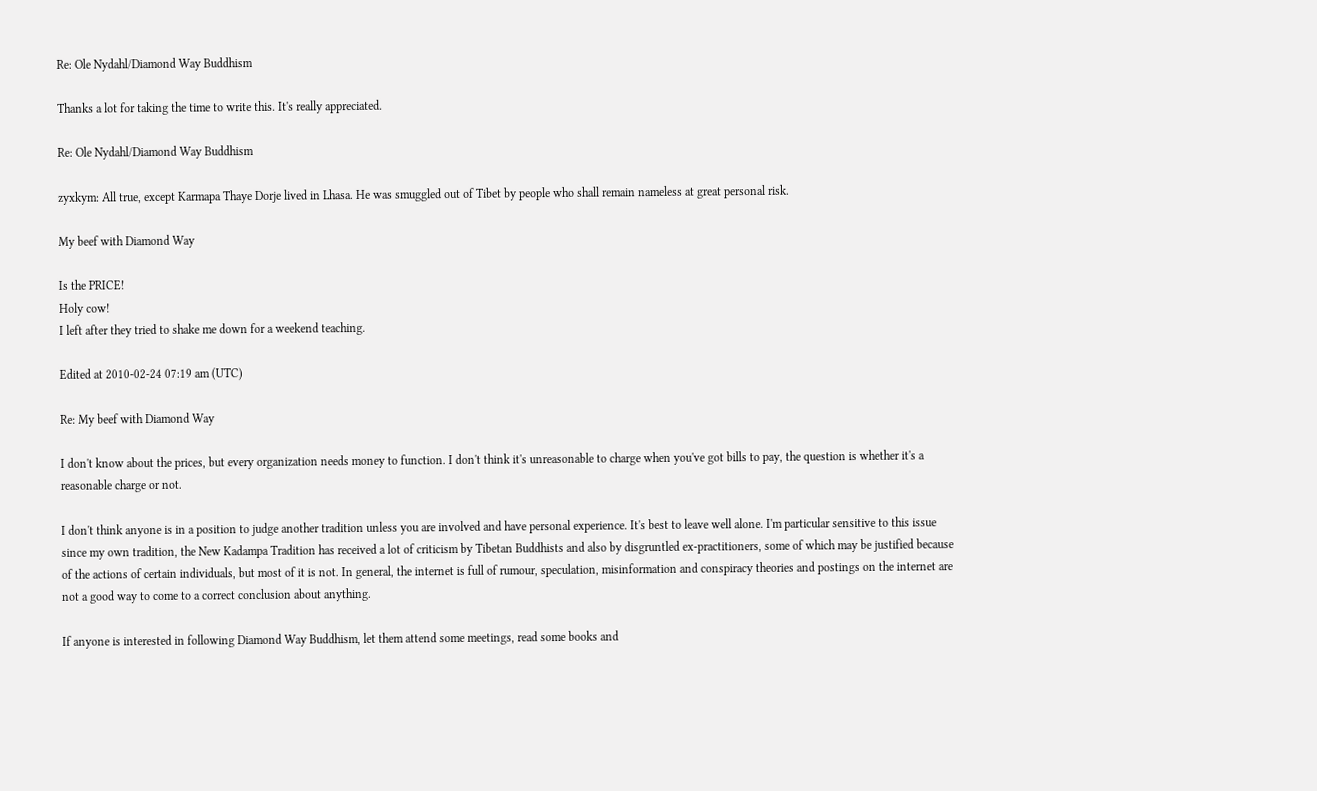Re: Ole Nydahl/Diamond Way Buddhism

Thanks a lot for taking the time to write this. It's really appreciated.

Re: Ole Nydahl/Diamond Way Buddhism

zyxkym: All true, except Karmapa Thaye Dorje lived in Lhasa. He was smuggled out of Tibet by people who shall remain nameless at great personal risk.

My beef with Diamond Way

Is the PRICE!
Holy cow!
I left after they tried to shake me down for a weekend teaching.

Edited at 2010-02-24 07:19 am (UTC)

Re: My beef with Diamond Way

I don't know about the prices, but every organization needs money to function. I don't think it's unreasonable to charge when you've got bills to pay, the question is whether it's a reasonable charge or not.

I don't think anyone is in a position to judge another tradition unless you are involved and have personal experience. It's best to leave well alone. I'm particular sensitive to this issue since my own tradition, the New Kadampa Tradition has received a lot of criticism by Tibetan Buddhists and also by disgruntled ex-practitioners, some of which may be justified because of the actions of certain individuals, but most of it is not. In general, the internet is full of rumour, speculation, misinformation and conspiracy theories and postings on the internet are not a good way to come to a correct conclusion about anything.

If anyone is interested in following Diamond Way Buddhism, let them attend some meetings, read some books and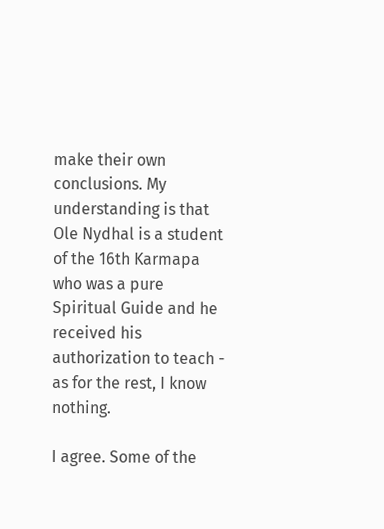make their own conclusions. My understanding is that Ole Nydhal is a student of the 16th Karmapa who was a pure Spiritual Guide and he received his authorization to teach - as for the rest, I know nothing.

I agree. Some of the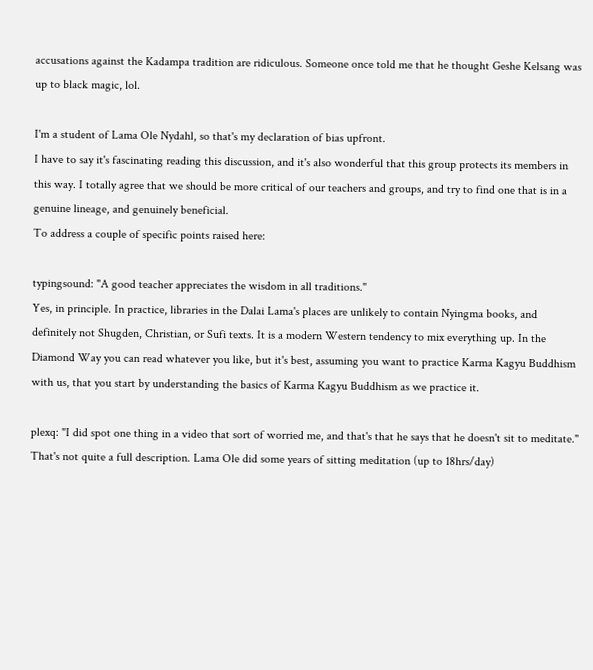accusations against the Kadampa tradition are ridiculous. Someone once told me that he thought Geshe Kelsang was up to black magic, lol.

I'm a student of Lama Ole Nydahl, so that's my declaration of bias upfront.
I have to say it's fascinating reading this discussion, and it's also wonderful that this group protects its members in this way. I totally agree that we should be more critical of our teachers and groups, and try to find one that is in a genuine lineage, and genuinely beneficial.
To address a couple of specific points raised here:

typingsound: "A good teacher appreciates the wisdom in all traditions."
Yes, in principle. In practice, libraries in the Dalai Lama's places are unlikely to contain Nyingma books, and definitely not Shugden, Christian, or Sufi texts. It is a modern Western tendency to mix everything up. In the Diamond Way you can read whatever you like, but it's best, assuming you want to practice Karma Kagyu Buddhism with us, that you start by understanding the basics of Karma Kagyu Buddhism as we practice it.

plexq: "I did spot one thing in a video that sort of worried me, and that's that he says that he doesn't sit to meditate."
That's not quite a full description. Lama Ole did some years of sitting meditation (up to 18hrs/day)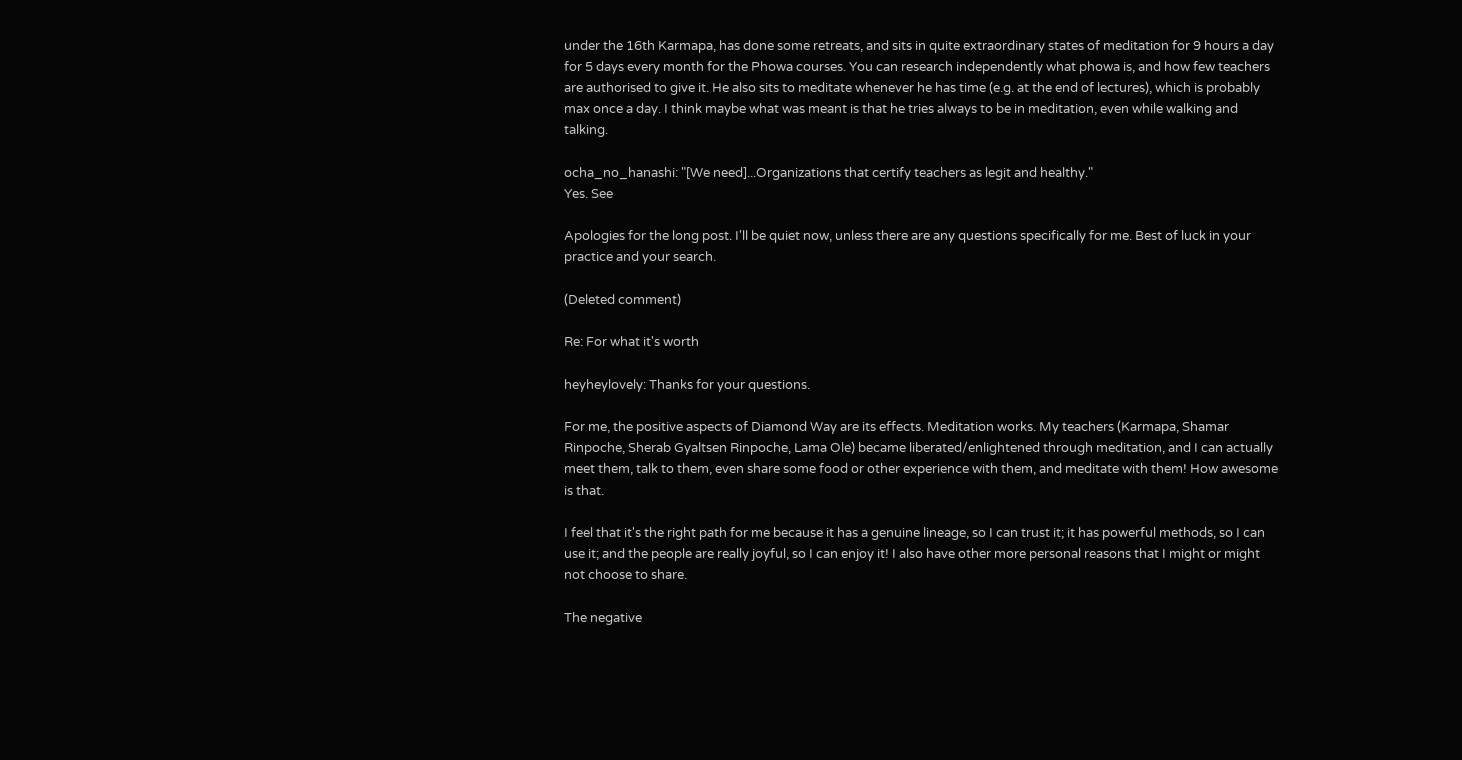under the 16th Karmapa, has done some retreats, and sits in quite extraordinary states of meditation for 9 hours a day for 5 days every month for the Phowa courses. You can research independently what phowa is, and how few teachers are authorised to give it. He also sits to meditate whenever he has time (e.g. at the end of lectures), which is probably max once a day. I think maybe what was meant is that he tries always to be in meditation, even while walking and talking.

ocha_no_hanashi: "[We need]...Organizations that certify teachers as legit and healthy."
Yes. See

Apologies for the long post. I'll be quiet now, unless there are any questions specifically for me. Best of luck in your practice and your search.

(Deleted comment)

Re: For what it's worth

heyheylovely: Thanks for your questions.

For me, the positive aspects of Diamond Way are its effects. Meditation works. My teachers (Karmapa, Shamar Rinpoche, Sherab Gyaltsen Rinpoche, Lama Ole) became liberated/enlightened through meditation, and I can actually meet them, talk to them, even share some food or other experience with them, and meditate with them! How awesome is that.

I feel that it's the right path for me because it has a genuine lineage, so I can trust it; it has powerful methods, so I can use it; and the people are really joyful, so I can enjoy it! I also have other more personal reasons that I might or might not choose to share.

The negative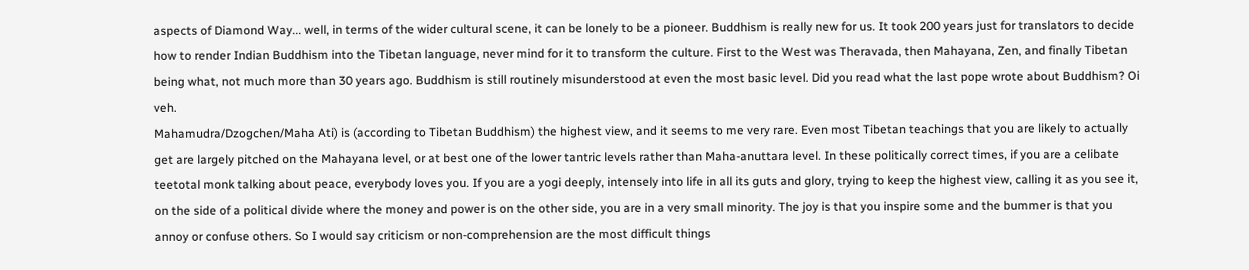aspects of Diamond Way... well, in terms of the wider cultural scene, it can be lonely to be a pioneer. Buddhism is really new for us. It took 200 years just for translators to decide how to render Indian Buddhism into the Tibetan language, never mind for it to transform the culture. First to the West was Theravada, then Mahayana, Zen, and finally Tibetan being what, not much more than 30 years ago. Buddhism is still routinely misunderstood at even the most basic level. Did you read what the last pope wrote about Buddhism? Oi veh.
Mahamudra/Dzogchen/Maha Ati) is (according to Tibetan Buddhism) the highest view, and it seems to me very rare. Even most Tibetan teachings that you are likely to actually get are largely pitched on the Mahayana level, or at best one of the lower tantric levels rather than Maha-anuttara level. In these politically correct times, if you are a celibate teetotal monk talking about peace, everybody loves you. If you are a yogi deeply, intensely into life in all its guts and glory, trying to keep the highest view, calling it as you see it, on the side of a political divide where the money and power is on the other side, you are in a very small minority. The joy is that you inspire some and the bummer is that you annoy or confuse others. So I would say criticism or non-comprehension are the most difficult things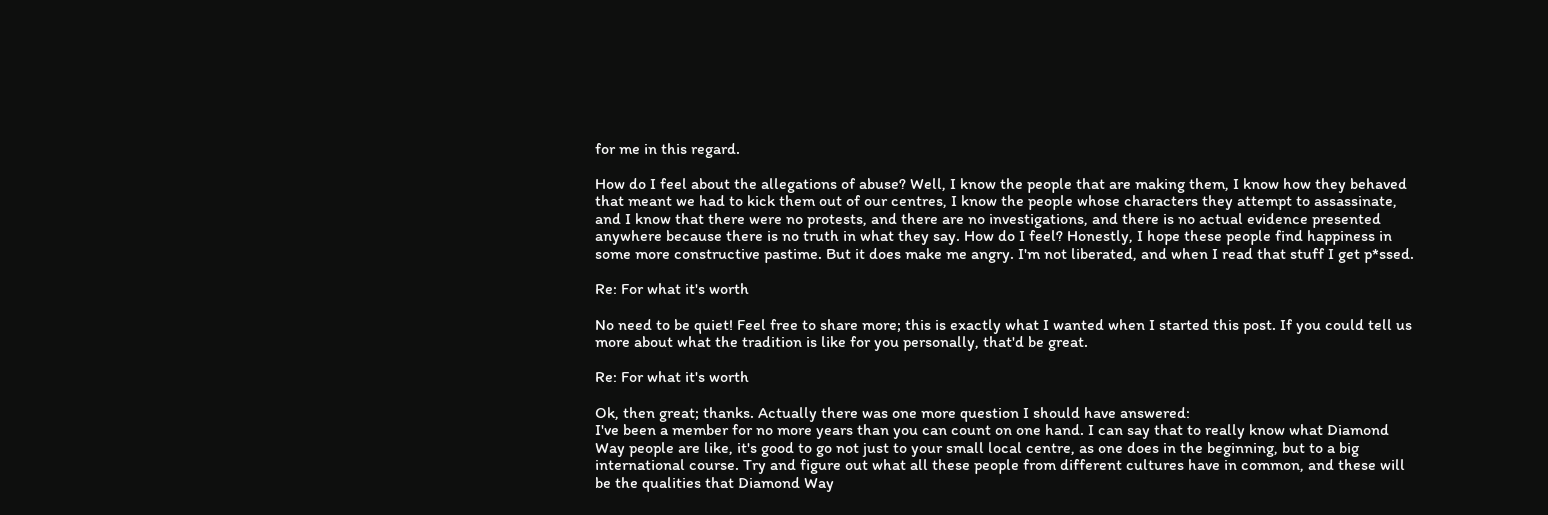for me in this regard.

How do I feel about the allegations of abuse? Well, I know the people that are making them, I know how they behaved that meant we had to kick them out of our centres, I know the people whose characters they attempt to assassinate, and I know that there were no protests, and there are no investigations, and there is no actual evidence presented anywhere because there is no truth in what they say. How do I feel? Honestly, I hope these people find happiness in some more constructive pastime. But it does make me angry. I'm not liberated, and when I read that stuff I get p*ssed.

Re: For what it's worth

No need to be quiet! Feel free to share more; this is exactly what I wanted when I started this post. If you could tell us more about what the tradition is like for you personally, that'd be great.

Re: For what it's worth

Ok, then great; thanks. Actually there was one more question I should have answered:
I've been a member for no more years than you can count on one hand. I can say that to really know what Diamond Way people are like, it's good to go not just to your small local centre, as one does in the beginning, but to a big international course. Try and figure out what all these people from different cultures have in common, and these will be the qualities that Diamond Way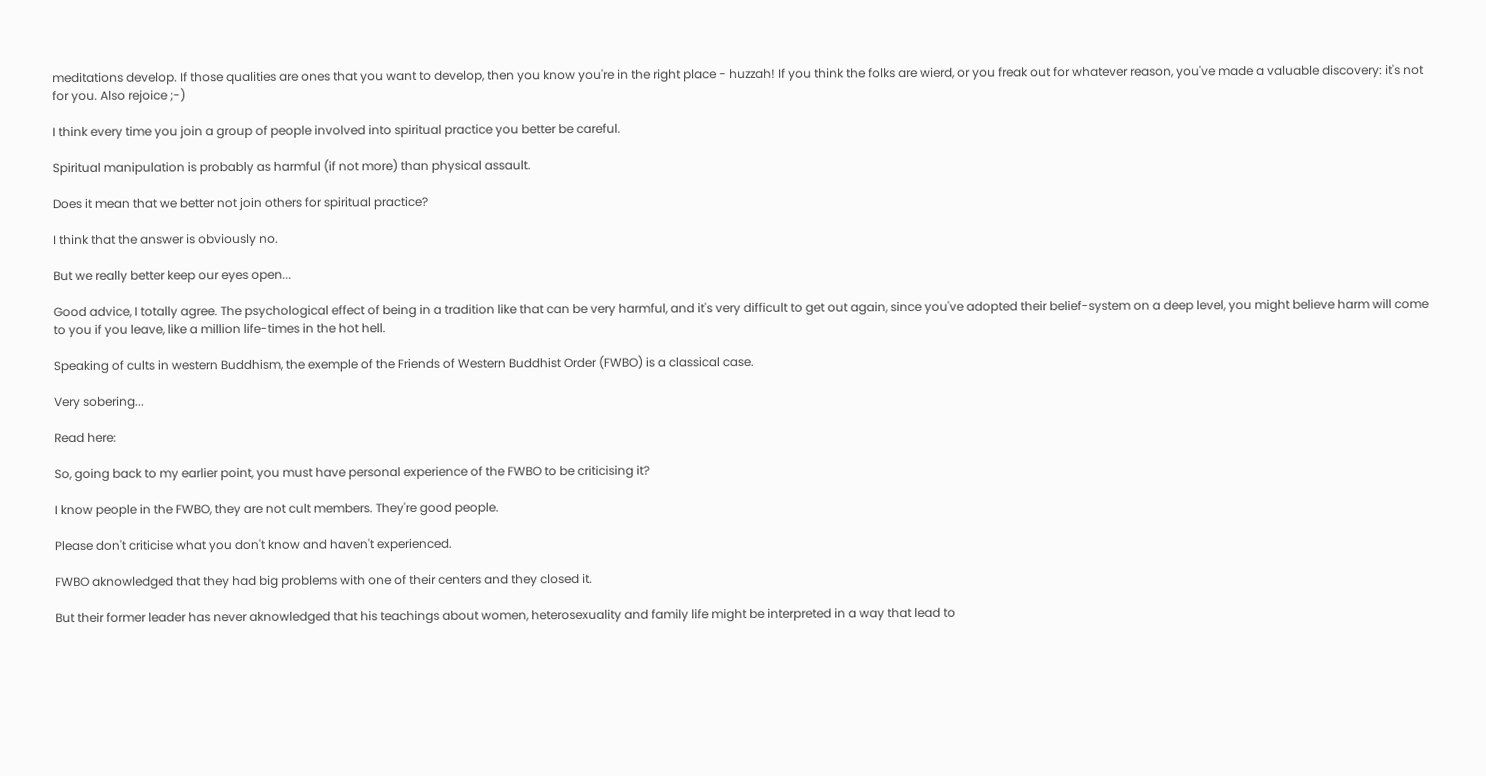meditations develop. If those qualities are ones that you want to develop, then you know you're in the right place - huzzah! If you think the folks are wierd, or you freak out for whatever reason, you've made a valuable discovery: it's not for you. Also rejoice ;-)

I think every time you join a group of people involved into spiritual practice you better be careful.

Spiritual manipulation is probably as harmful (if not more) than physical assault.

Does it mean that we better not join others for spiritual practice?

I think that the answer is obviously no.

But we really better keep our eyes open...

Good advice, I totally agree. The psychological effect of being in a tradition like that can be very harmful, and it's very difficult to get out again, since you've adopted their belief-system on a deep level, you might believe harm will come to you if you leave, like a million life-times in the hot hell.

Speaking of cults in western Buddhism, the exemple of the Friends of Western Buddhist Order (FWBO) is a classical case.

Very sobering...

Read here:

So, going back to my earlier point, you must have personal experience of the FWBO to be criticising it?

I know people in the FWBO, they are not cult members. They're good people.

Please don't criticise what you don't know and haven't experienced.

FWBO aknowledged that they had big problems with one of their centers and they closed it.

But their former leader has never aknowledged that his teachings about women, heterosexuality and family life might be interpreted in a way that lead to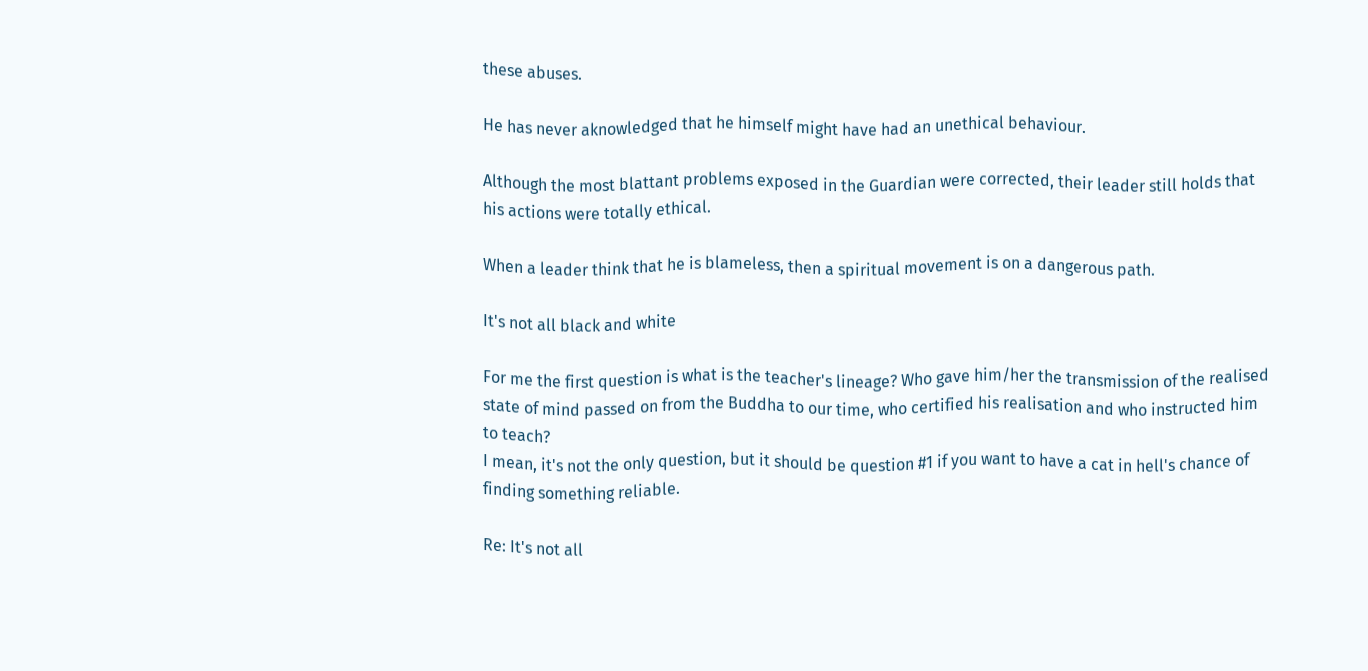these abuses.

He has never aknowledged that he himself might have had an unethical behaviour.

Although the most blattant problems exposed in the Guardian were corrected, their leader still holds that his actions were totally ethical.

When a leader think that he is blameless, then a spiritual movement is on a dangerous path.

It's not all black and white

For me the first question is what is the teacher's lineage? Who gave him/her the transmission of the realised state of mind passed on from the Buddha to our time, who certified his realisation and who instructed him to teach?
I mean, it's not the only question, but it should be question #1 if you want to have a cat in hell's chance of finding something reliable.

Re: It's not all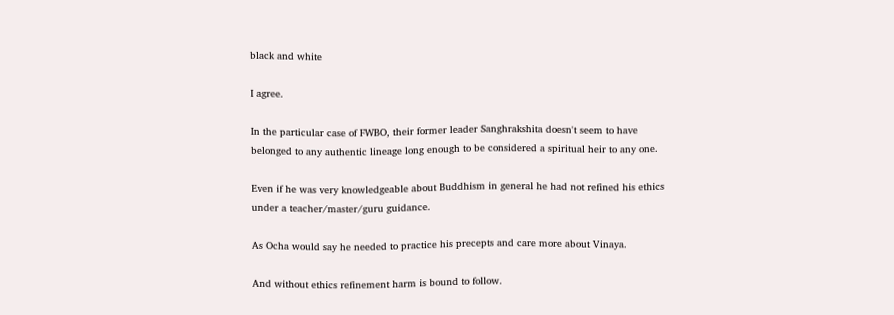black and white

I agree.

In the particular case of FWBO, their former leader Sanghrakshita doesn't seem to have belonged to any authentic lineage long enough to be considered a spiritual heir to any one.

Even if he was very knowledgeable about Buddhism in general he had not refined his ethics under a teacher/master/guru guidance.

As Ocha would say he needed to practice his precepts and care more about Vinaya.

And without ethics refinement harm is bound to follow.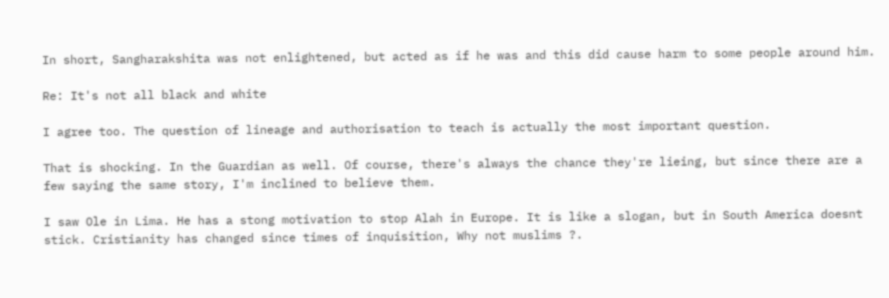In short, Sangharakshita was not enlightened, but acted as if he was and this did cause harm to some people around him.

Re: It's not all black and white

I agree too. The question of lineage and authorisation to teach is actually the most important question.

That is shocking. In the Guardian as well. Of course, there's always the chance they're lieing, but since there are a few saying the same story, I'm inclined to believe them.

I saw Ole in Lima. He has a stong motivation to stop Alah in Europe. It is like a slogan, but in South America doesnt stick. Cristianity has changed since times of inquisition, Why not muslims ?.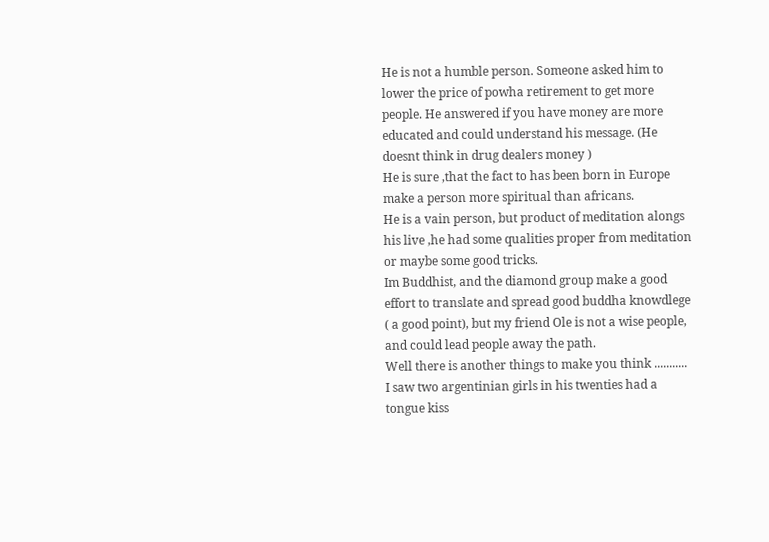He is not a humble person. Someone asked him to lower the price of powha retirement to get more people. He answered if you have money are more educated and could understand his message. (He doesnt think in drug dealers money )
He is sure ,that the fact to has been born in Europe make a person more spiritual than africans.
He is a vain person, but product of meditation alongs his live ,he had some qualities proper from meditation or maybe some good tricks.
Im Buddhist, and the diamond group make a good effort to translate and spread good buddha knowdlege ( a good point), but my friend Ole is not a wise people, and could lead people away the path.
Well there is another things to make you think ...........
I saw two argentinian girls in his twenties had a tongue kiss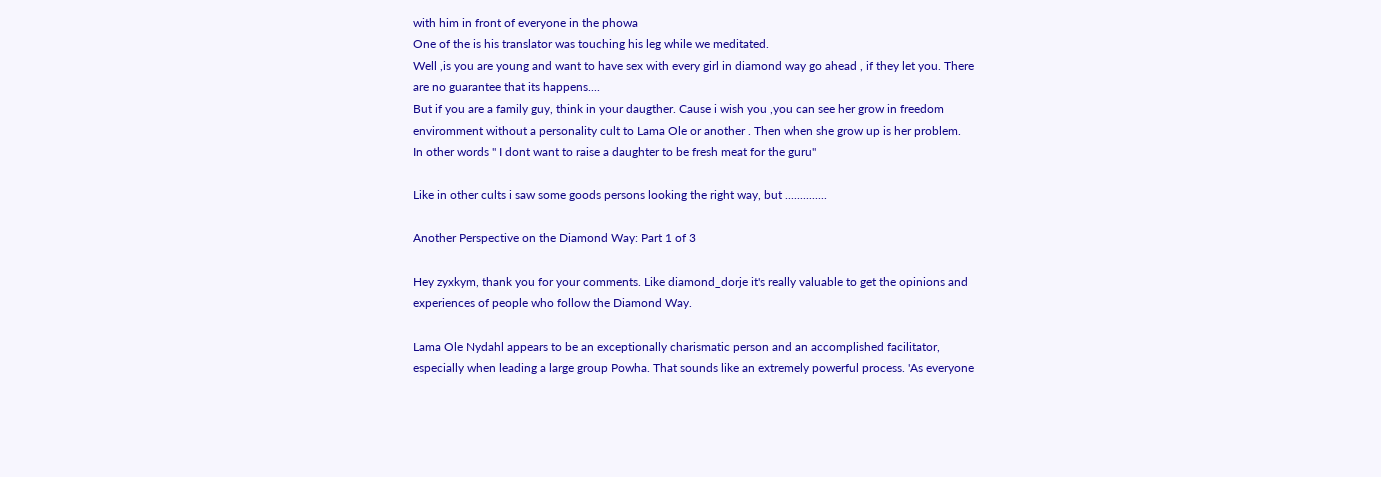with him in front of everyone in the phowa
One of the is his translator was touching his leg while we meditated.
Well ,is you are young and want to have sex with every girl in diamond way go ahead , if they let you. There are no guarantee that its happens....
But if you are a family guy, think in your daugther. Cause i wish you ,you can see her grow in freedom enviromment without a personality cult to Lama Ole or another . Then when she grow up is her problem.
In other words " I dont want to raise a daughter to be fresh meat for the guru"

Like in other cults i saw some goods persons looking the right way, but ..............

Another Perspective on the Diamond Way: Part 1 of 3

Hey zyxkym, thank you for your comments. Like diamond_dorje it's really valuable to get the opinions and experiences of people who follow the Diamond Way.

Lama Ole Nydahl appears to be an exceptionally charismatic person and an accomplished facilitator, especially when leading a large group Powha. That sounds like an extremely powerful process. 'As everyone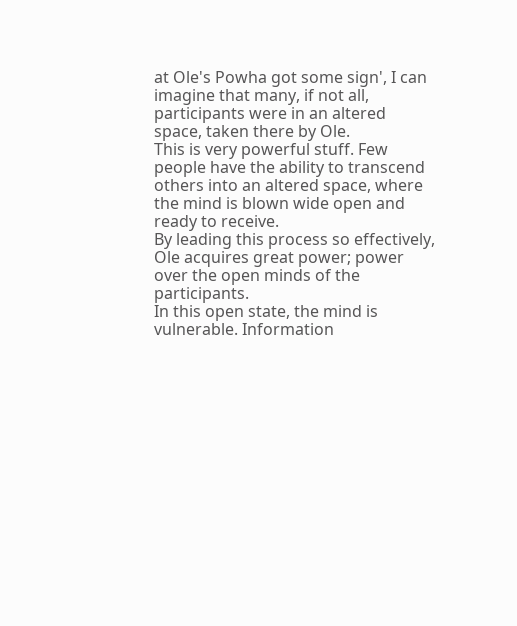at Ole's Powha got some sign', I can imagine that many, if not all, participants were in an altered space, taken there by Ole.
This is very powerful stuff. Few people have the ability to transcend others into an altered space, where the mind is blown wide open and ready to receive.
By leading this process so effectively, Ole acquires great power; power over the open minds of the participants.
In this open state, the mind is vulnerable. Information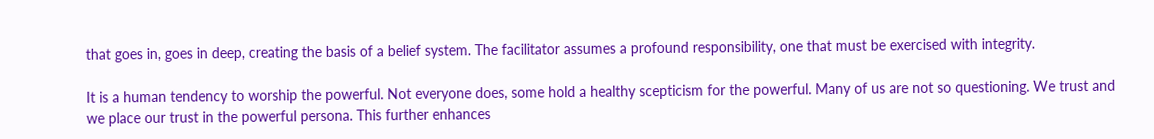that goes in, goes in deep, creating the basis of a belief system. The facilitator assumes a profound responsibility, one that must be exercised with integrity.

It is a human tendency to worship the powerful. Not everyone does, some hold a healthy scepticism for the powerful. Many of us are not so questioning. We trust and we place our trust in the powerful persona. This further enhances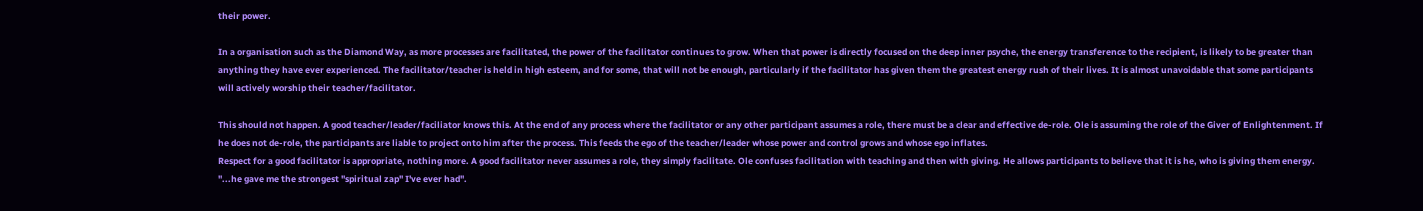their power.

In a organisation such as the Diamond Way, as more processes are facilitated, the power of the facilitator continues to grow. When that power is directly focused on the deep inner psyche, the energy transference to the recipient, is likely to be greater than anything they have ever experienced. The facilitator/teacher is held in high esteem, and for some, that will not be enough, particularly if the facilitator has given them the greatest energy rush of their lives. It is almost unavoidable that some participants will actively worship their teacher/facilitator.

This should not happen. A good teacher/leader/faciliator knows this. At the end of any process where the facilitator or any other participant assumes a role, there must be a clear and effective de-role. Ole is assuming the role of the Giver of Enlightenment. If he does not de-role, the participants are liable to project onto him after the process. This feeds the ego of the teacher/leader whose power and control grows and whose ego inflates.
Respect for a good facilitator is appropriate, nothing more. A good facilitator never assumes a role, they simply facilitate. Ole confuses facilitation with teaching and then with giving. He allows participants to believe that it is he, who is giving them energy. "...he gave me the strongest "spiritual zap" I've ever had".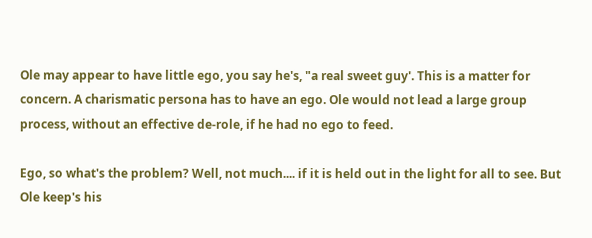Ole may appear to have little ego, you say he's, "a real sweet guy'. This is a matter for concern. A charismatic persona has to have an ego. Ole would not lead a large group process, without an effective de-role, if he had no ego to feed.

Ego, so what's the problem? Well, not much.... if it is held out in the light for all to see. But Ole keep's his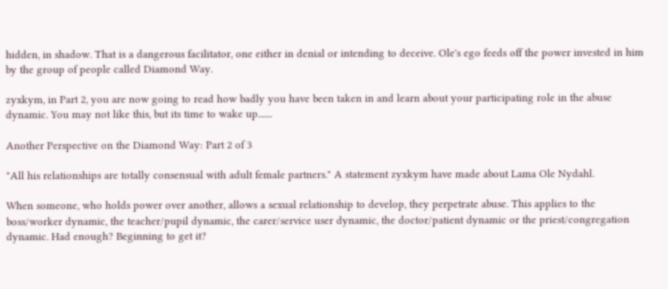hidden, in shadow. That is a dangerous facilitator, one either in denial or intending to deceive. Ole's ego feeds off the power invested in him by the group of people called Diamond Way.

zyxkym, in Part 2, you are now going to read how badly you have been taken in and learn about your participating role in the abuse dynamic. You may not like this, but its time to wake up.......

Another Perspective on the Diamond Way: Part 2 of 3

"All his relationships are totally consensual with adult female partners." A statement zyxkym have made about Lama Ole Nydahl.

When someone, who holds power over another, allows a sexual relationship to develop, they perpetrate abuse. This applies to the boss/worker dynamic, the teacher/pupil dynamic, the carer/service user dynamic, the doctor/patient dynamic or the priest/congregation dynamic. Had enough? Beginning to get it?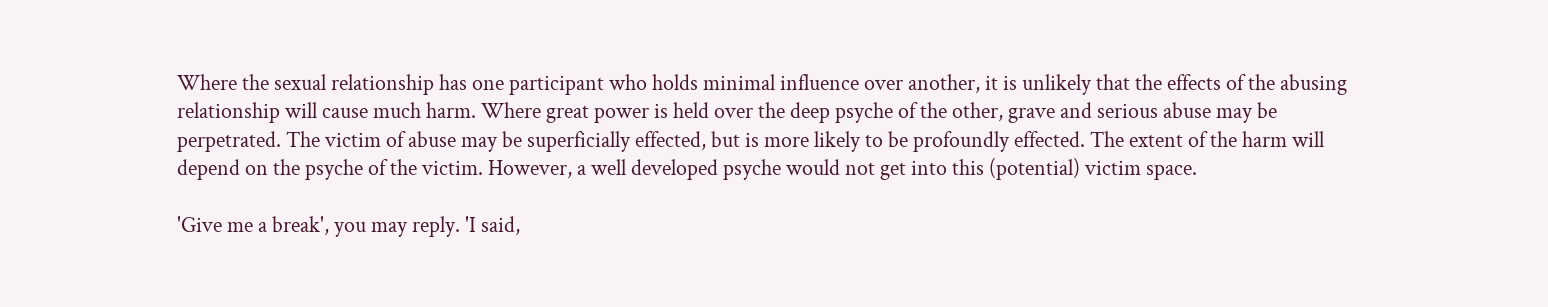Where the sexual relationship has one participant who holds minimal influence over another, it is unlikely that the effects of the abusing relationship will cause much harm. Where great power is held over the deep psyche of the other, grave and serious abuse may be perpetrated. The victim of abuse may be superficially effected, but is more likely to be profoundly effected. The extent of the harm will depend on the psyche of the victim. However, a well developed psyche would not get into this (potential) victim space.

'Give me a break', you may reply. 'I said,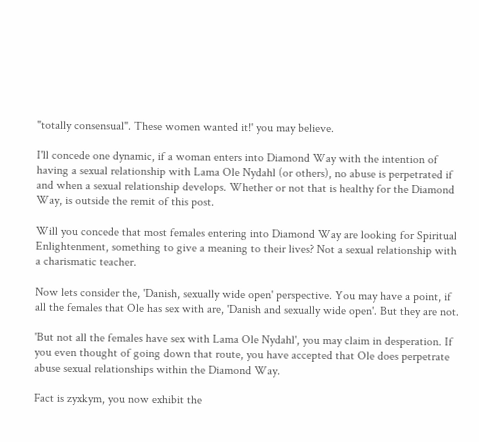"totally consensual". These women wanted it!' you may believe.

I'll concede one dynamic, if a woman enters into Diamond Way with the intention of having a sexual relationship with Lama Ole Nydahl (or others), no abuse is perpetrated if and when a sexual relationship develops. Whether or not that is healthy for the Diamond Way, is outside the remit of this post.

Will you concede that most females entering into Diamond Way are looking for Spiritual Enlightenment, something to give a meaning to their lives? Not a sexual relationship with a charismatic teacher.

Now lets consider the, 'Danish, sexually wide open' perspective. You may have a point, if all the females that Ole has sex with are, 'Danish and sexually wide open'. But they are not.

'But not all the females have sex with Lama Ole Nydahl', you may claim in desperation. If you even thought of going down that route, you have accepted that Ole does perpetrate abuse sexual relationships within the Diamond Way.

Fact is zyxkym, you now exhibit the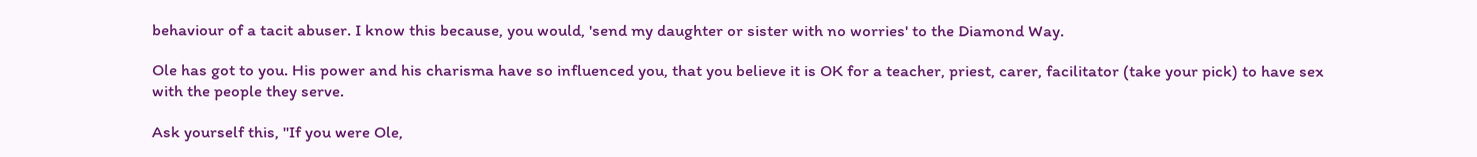behaviour of a tacit abuser. I know this because, you would, 'send my daughter or sister with no worries' to the Diamond Way.

Ole has got to you. His power and his charisma have so influenced you, that you believe it is OK for a teacher, priest, carer, facilitator (take your pick) to have sex with the people they serve.

Ask yourself this, "If you were Ole,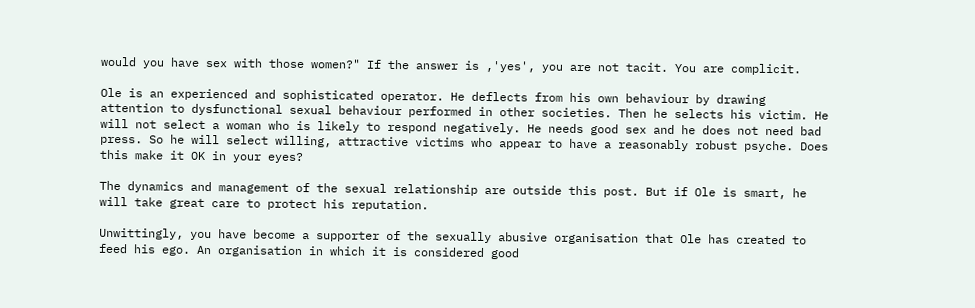would you have sex with those women?" If the answer is ,'yes', you are not tacit. You are complicit.

Ole is an experienced and sophisticated operator. He deflects from his own behaviour by drawing attention to dysfunctional sexual behaviour performed in other societies. Then he selects his victim. He will not select a woman who is likely to respond negatively. He needs good sex and he does not need bad press. So he will select willing, attractive victims who appear to have a reasonably robust psyche. Does this make it OK in your eyes?

The dynamics and management of the sexual relationship are outside this post. But if Ole is smart, he will take great care to protect his reputation.

Unwittingly, you have become a supporter of the sexually abusive organisation that Ole has created to feed his ego. An organisation in which it is considered good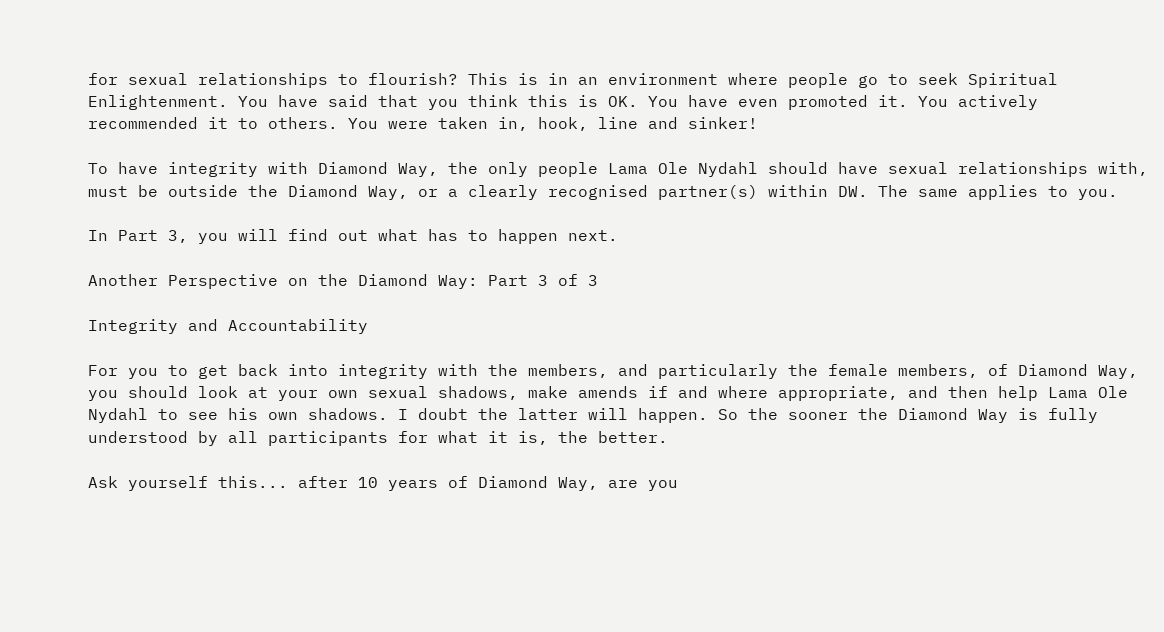for sexual relationships to flourish? This is in an environment where people go to seek Spiritual Enlightenment. You have said that you think this is OK. You have even promoted it. You actively recommended it to others. You were taken in, hook, line and sinker!

To have integrity with Diamond Way, the only people Lama Ole Nydahl should have sexual relationships with, must be outside the Diamond Way, or a clearly recognised partner(s) within DW. The same applies to you.

In Part 3, you will find out what has to happen next.

Another Perspective on the Diamond Way: Part 3 of 3

Integrity and Accountability

For you to get back into integrity with the members, and particularly the female members, of Diamond Way, you should look at your own sexual shadows, make amends if and where appropriate, and then help Lama Ole Nydahl to see his own shadows. I doubt the latter will happen. So the sooner the Diamond Way is fully understood by all participants for what it is, the better.

Ask yourself this... after 10 years of Diamond Way, are you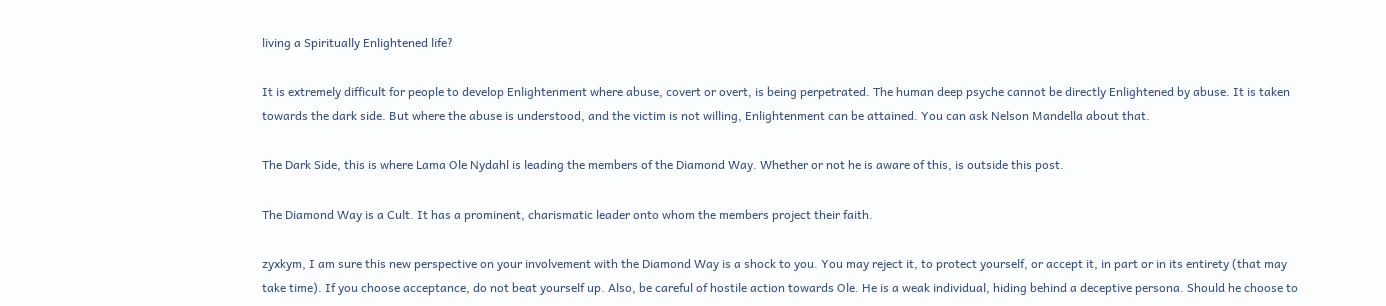living a Spiritually Enlightened life?

It is extremely difficult for people to develop Enlightenment where abuse, covert or overt, is being perpetrated. The human deep psyche cannot be directly Enlightened by abuse. It is taken towards the dark side. But where the abuse is understood, and the victim is not willing, Enlightenment can be attained. You can ask Nelson Mandella about that.

The Dark Side, this is where Lama Ole Nydahl is leading the members of the Diamond Way. Whether or not he is aware of this, is outside this post.

The Diamond Way is a Cult. It has a prominent, charismatic leader onto whom the members project their faith.

zyxkym, I am sure this new perspective on your involvement with the Diamond Way is a shock to you. You may reject it, to protect yourself, or accept it, in part or in its entirety (that may take time). If you choose acceptance, do not beat yourself up. Also, be careful of hostile action towards Ole. He is a weak individual, hiding behind a deceptive persona. Should he choose to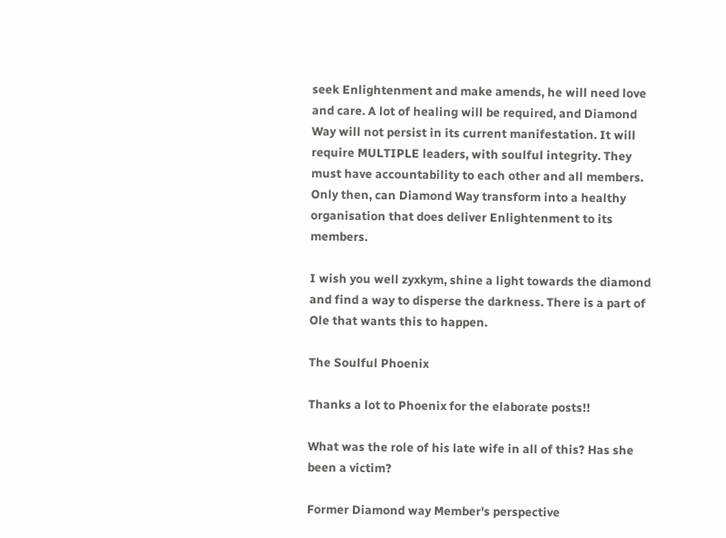seek Enlightenment and make amends, he will need love and care. A lot of healing will be required, and Diamond Way will not persist in its current manifestation. It will require MULTIPLE leaders, with soulful integrity. They must have accountability to each other and all members. Only then, can Diamond Way transform into a healthy organisation that does deliver Enlightenment to its members.

I wish you well zyxkym, shine a light towards the diamond and find a way to disperse the darkness. There is a part of Ole that wants this to happen.

The Soulful Phoenix

Thanks a lot to Phoenix for the elaborate posts!!

What was the role of his late wife in all of this? Has she been a victim?

Former Diamond way Member's perspective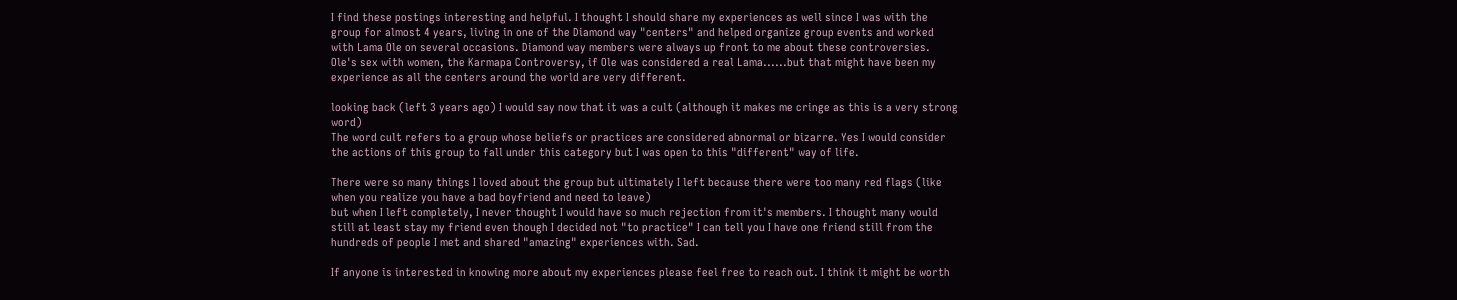I find these postings interesting and helpful. I thought I should share my experiences as well since I was with the group for almost 4 years, living in one of the Diamond way "centers" and helped organize group events and worked with Lama Ole on several occasions. Diamond way members were always up front to me about these controversies. Ole's sex with women, the Karmapa Controversy, if Ole was considered a real Lama......but that might have been my experience as all the centers around the world are very different.

looking back (left 3 years ago) I would say now that it was a cult (although it makes me cringe as this is a very strong word)
The word cult refers to a group whose beliefs or practices are considered abnormal or bizarre. Yes I would consider the actions of this group to fall under this category but I was open to this "different" way of life.

There were so many things I loved about the group but ultimately I left because there were too many red flags (like when you realize you have a bad boyfriend and need to leave)
but when I left completely, I never thought I would have so much rejection from it's members. I thought many would still at least stay my friend even though I decided not "to practice" I can tell you I have one friend still from the hundreds of people I met and shared "amazing" experiences with. Sad.

If anyone is interested in knowing more about my experiences please feel free to reach out. I think it might be worth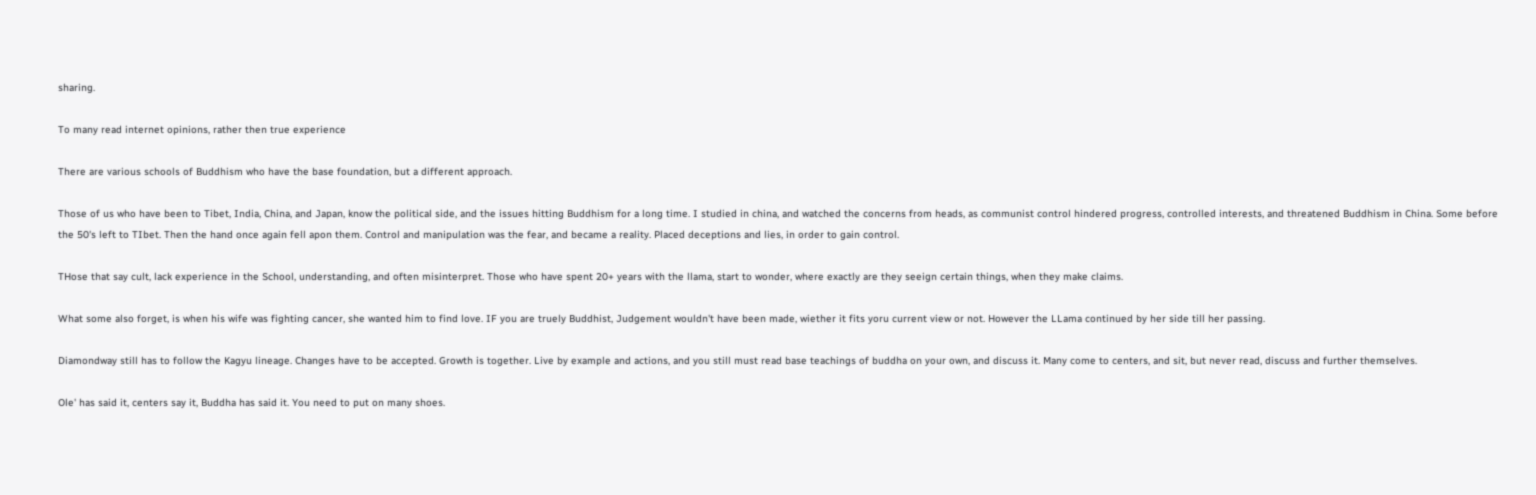sharing.

To many read internet opinions, rather then true experience

There are various schools of Buddhism who have the base foundation, but a different approach.

Those of us who have been to Tibet, India, China, and Japan, know the political side, and the issues hitting Buddhism for a long time. I studied in china, and watched the concerns from heads, as communist control hindered progress, controlled interests, and threatened Buddhism in China. Some before the 50's left to TIbet. Then the hand once again fell apon them. Control and manipulation was the fear, and became a reality. Placed deceptions and lies, in order to gain control.

THose that say cult, lack experience in the School, understanding, and often misinterpret. Those who have spent 20+ years with the llama, start to wonder, where exactly are they seeign certain things, when they make claims.

What some also forget, is when his wife was fighting cancer, she wanted him to find love. IF you are truely Buddhist, Judgement wouldn't have been made, wiether it fits yoru current view or not. However the LLama continued by her side till her passing.

Diamondway still has to follow the Kagyu lineage. Changes have to be accepted. Growth is together. Live by example and actions, and you still must read base teachings of buddha on your own, and discuss it. Many come to centers, and sit, but never read, discuss and further themselves.

Ole' has said it, centers say it, Buddha has said it. You need to put on many shoes.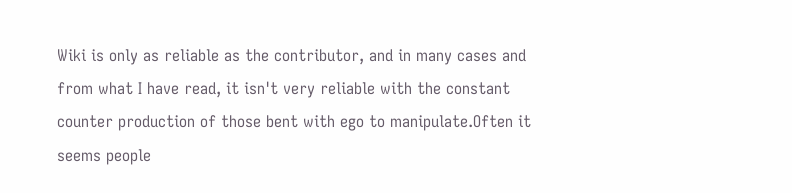Wiki is only as reliable as the contributor, and in many cases and from what I have read, it isn't very reliable with the constant counter production of those bent with ego to manipulate.Often it seems people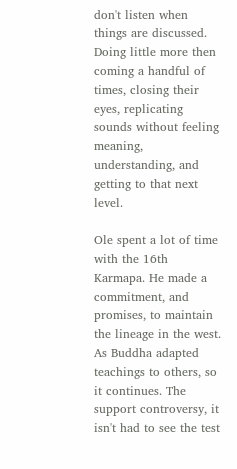don't listen when things are discussed. Doing little more then coming a handful of times, closing their eyes, replicating sounds without feeling meaning, understanding, and getting to that next level.

Ole spent a lot of time with the 16th Karmapa. He made a commitment, and promises, to maintain the lineage in the west. As Buddha adapted teachings to others, so it continues. The support controversy, it isn't had to see the test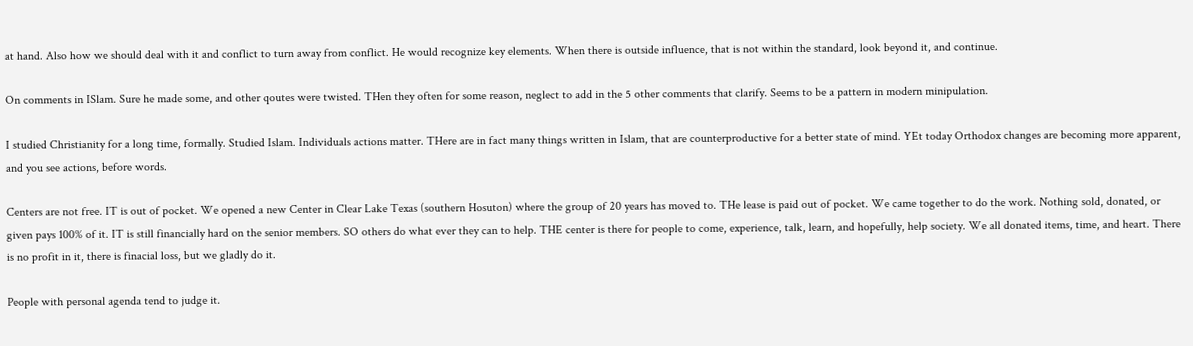at hand. Also how we should deal with it and conflict to turn away from conflict. He would recognize key elements. When there is outside influence, that is not within the standard, look beyond it, and continue.

On comments in ISlam. Sure he made some, and other qoutes were twisted. THen they often for some reason, neglect to add in the 5 other comments that clarify. Seems to be a pattern in modern minipulation.

I studied Christianity for a long time, formally. Studied Islam. Individuals actions matter. THere are in fact many things written in Islam, that are counterproductive for a better state of mind. YEt today Orthodox changes are becoming more apparent, and you see actions, before words.

Centers are not free. IT is out of pocket. We opened a new Center in Clear Lake Texas (southern Hosuton) where the group of 20 years has moved to. THe lease is paid out of pocket. We came together to do the work. Nothing sold, donated, or given pays 100% of it. IT is still financially hard on the senior members. SO others do what ever they can to help. THE center is there for people to come, experience, talk, learn, and hopefully, help society. We all donated items, time, and heart. There is no profit in it, there is finacial loss, but we gladly do it.

People with personal agenda tend to judge it.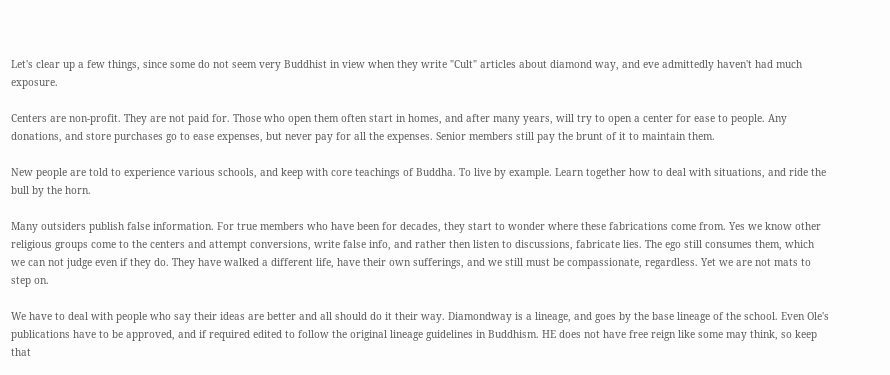Let's clear up a few things, since some do not seem very Buddhist in view when they write "Cult" articles about diamond way, and eve admittedly haven't had much exposure.

Centers are non-profit. They are not paid for. Those who open them often start in homes, and after many years, will try to open a center for ease to people. Any donations, and store purchases go to ease expenses, but never pay for all the expenses. Senior members still pay the brunt of it to maintain them.

New people are told to experience various schools, and keep with core teachings of Buddha. To live by example. Learn together how to deal with situations, and ride the bull by the horn.

Many outsiders publish false information. For true members who have been for decades, they start to wonder where these fabrications come from. Yes we know other religious groups come to the centers and attempt conversions, write false info, and rather then listen to discussions, fabricate lies. The ego still consumes them, which we can not judge even if they do. They have walked a different life, have their own sufferings, and we still must be compassionate, regardless. Yet we are not mats to step on.

We have to deal with people who say their ideas are better and all should do it their way. Diamondway is a lineage, and goes by the base lineage of the school. Even Ole's publications have to be approved, and if required edited to follow the original lineage guidelines in Buddhism. HE does not have free reign like some may think, so keep that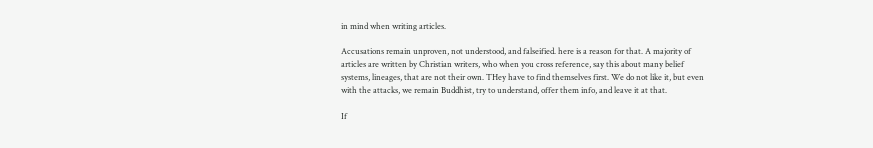in mind when writing articles.

Accusations remain unproven, not understood, and falseified. here is a reason for that. A majority of articles are written by Christian writers, who when you cross reference, say this about many belief systems, lineages, that are not their own. THey have to find themselves first. We do not like it, but even with the attacks, we remain Buddhist, try to understand, offer them info, and leave it at that.

If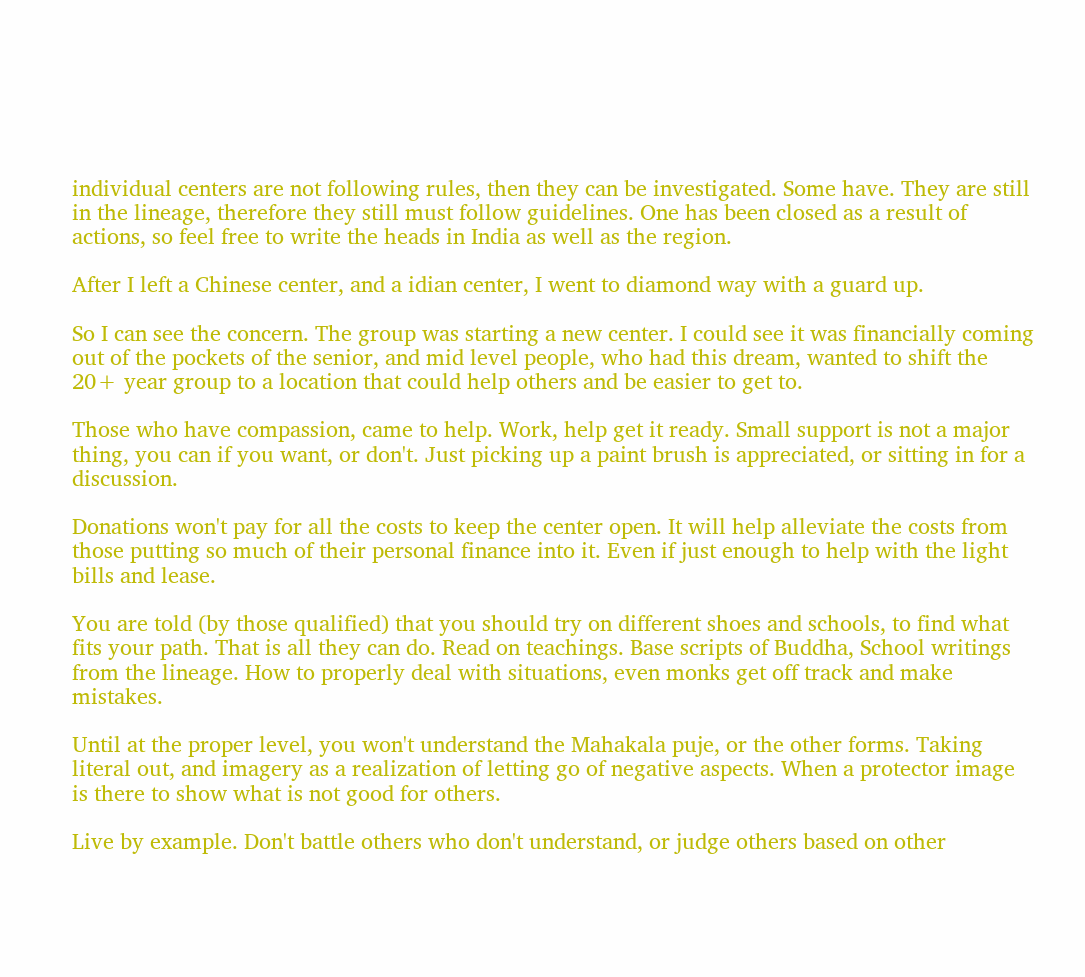individual centers are not following rules, then they can be investigated. Some have. They are still in the lineage, therefore they still must follow guidelines. One has been closed as a result of actions, so feel free to write the heads in India as well as the region.

After I left a Chinese center, and a idian center, I went to diamond way with a guard up.

So I can see the concern. The group was starting a new center. I could see it was financially coming out of the pockets of the senior, and mid level people, who had this dream, wanted to shift the 20+ year group to a location that could help others and be easier to get to.

Those who have compassion, came to help. Work, help get it ready. Small support is not a major thing, you can if you want, or don't. Just picking up a paint brush is appreciated, or sitting in for a discussion.

Donations won't pay for all the costs to keep the center open. It will help alleviate the costs from those putting so much of their personal finance into it. Even if just enough to help with the light bills and lease.

You are told (by those qualified) that you should try on different shoes and schools, to find what fits your path. That is all they can do. Read on teachings. Base scripts of Buddha, School writings from the lineage. How to properly deal with situations, even monks get off track and make mistakes.

Until at the proper level, you won't understand the Mahakala puje, or the other forms. Taking literal out, and imagery as a realization of letting go of negative aspects. When a protector image is there to show what is not good for others.

Live by example. Don't battle others who don't understand, or judge others based on other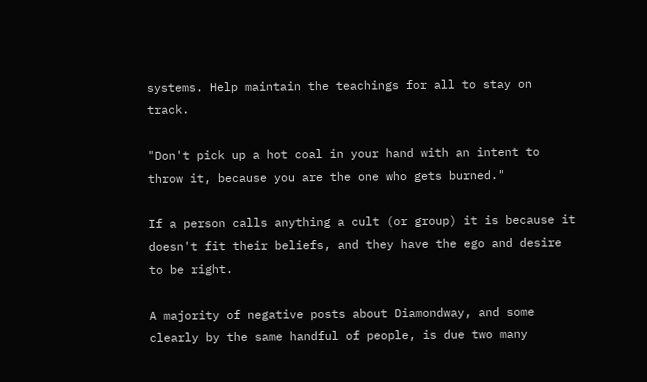systems. Help maintain the teachings for all to stay on track.

"Don't pick up a hot coal in your hand with an intent to throw it, because you are the one who gets burned."

If a person calls anything a cult (or group) it is because it doesn't fit their beliefs, and they have the ego and desire to be right.

A majority of negative posts about Diamondway, and some clearly by the same handful of people, is due two many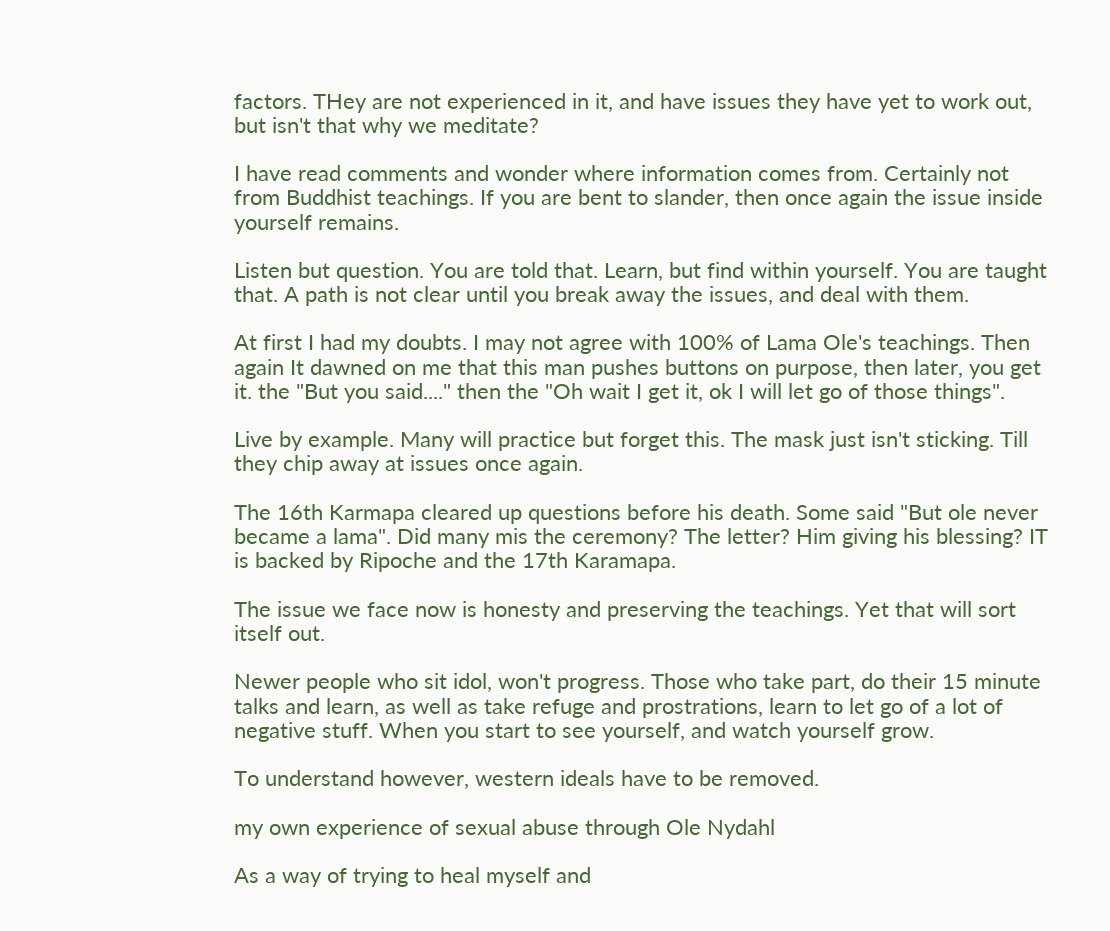factors. THey are not experienced in it, and have issues they have yet to work out, but isn't that why we meditate?

I have read comments and wonder where information comes from. Certainly not from Buddhist teachings. If you are bent to slander, then once again the issue inside yourself remains.

Listen but question. You are told that. Learn, but find within yourself. You are taught that. A path is not clear until you break away the issues, and deal with them.

At first I had my doubts. I may not agree with 100% of Lama Ole's teachings. Then again It dawned on me that this man pushes buttons on purpose, then later, you get it. the "But you said...." then the "Oh wait I get it, ok I will let go of those things".

Live by example. Many will practice but forget this. The mask just isn't sticking. Till they chip away at issues once again.

The 16th Karmapa cleared up questions before his death. Some said "But ole never became a lama". Did many mis the ceremony? The letter? Him giving his blessing? IT is backed by Ripoche and the 17th Karamapa.

The issue we face now is honesty and preserving the teachings. Yet that will sort itself out.

Newer people who sit idol, won't progress. Those who take part, do their 15 minute talks and learn, as well as take refuge and prostrations, learn to let go of a lot of negative stuff. When you start to see yourself, and watch yourself grow.

To understand however, western ideals have to be removed.

my own experience of sexual abuse through Ole Nydahl

As a way of trying to heal myself and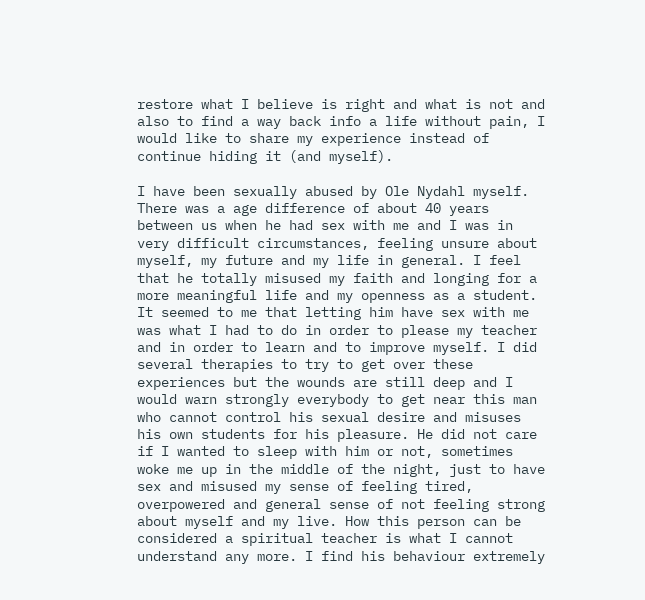restore what I believe is right and what is not and also to find a way back info a life without pain, I would like to share my experience instead of continue hiding it (and myself).

I have been sexually abused by Ole Nydahl myself. There was a age difference of about 40 years between us when he had sex with me and I was in very difficult circumstances, feeling unsure about myself, my future and my life in general. I feel that he totally misused my faith and longing for a more meaningful life and my openness as a student. It seemed to me that letting him have sex with me was what I had to do in order to please my teacher and in order to learn and to improve myself. I did several therapies to try to get over these experiences but the wounds are still deep and I would warn strongly everybody to get near this man who cannot control his sexual desire and misuses his own students for his pleasure. He did not care if I wanted to sleep with him or not, sometimes woke me up in the middle of the night, just to have sex and misused my sense of feeling tired, overpowered and general sense of not feeling strong about myself and my live. How this person can be considered a spiritual teacher is what I cannot understand any more. I find his behaviour extremely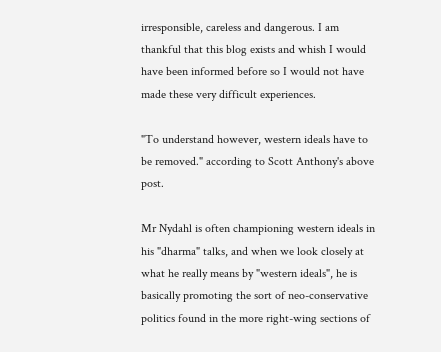irresponsible, careless and dangerous. I am thankful that this blog exists and whish I would have been informed before so I would not have made these very difficult experiences.

"To understand however, western ideals have to be removed." according to Scott Anthony's above post.

Mr Nydahl is often championing western ideals in his "dharma" talks, and when we look closely at what he really means by "western ideals", he is basically promoting the sort of neo-conservative politics found in the more right-wing sections of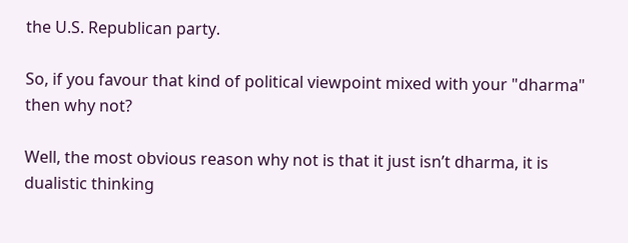the U.S. Republican party.

So, if you favour that kind of political viewpoint mixed with your "dharma" then why not?

Well, the most obvious reason why not is that it just isn’t dharma, it is dualistic thinking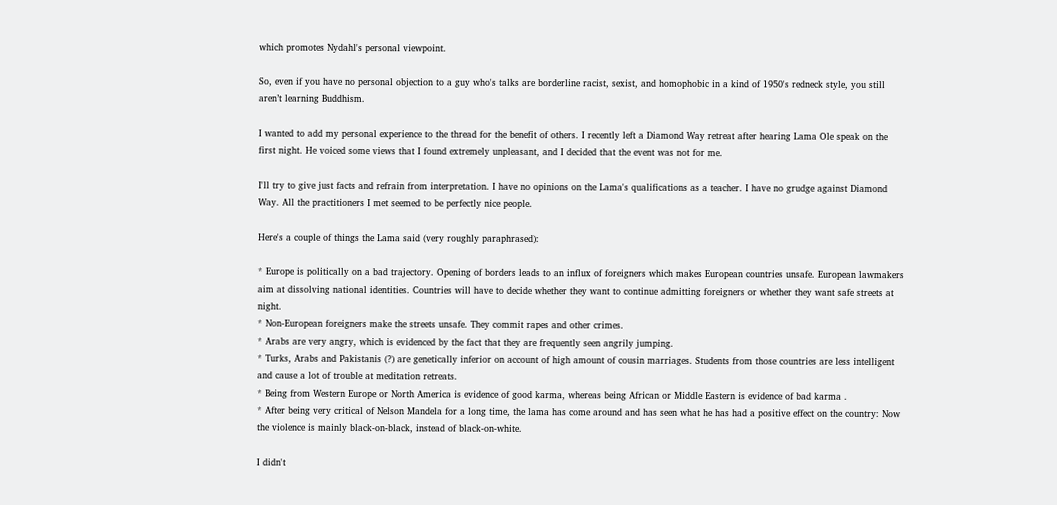which promotes Nydahl's personal viewpoint.

So, even if you have no personal objection to a guy who's talks are borderline racist, sexist, and homophobic in a kind of 1950's redneck style, you still aren’t learning Buddhism.

I wanted to add my personal experience to the thread for the benefit of others. I recently left a Diamond Way retreat after hearing Lama Ole speak on the first night. He voiced some views that I found extremely unpleasant, and I decided that the event was not for me.

I'll try to give just facts and refrain from interpretation. I have no opinions on the Lama's qualifications as a teacher. I have no grudge against Diamond Way. All the practitioners I met seemed to be perfectly nice people.

Here's a couple of things the Lama said (very roughly paraphrased):

* Europe is politically on a bad trajectory. Opening of borders leads to an influx of foreigners which makes European countries unsafe. European lawmakers aim at dissolving national identities. Countries will have to decide whether they want to continue admitting foreigners or whether they want safe streets at night.
* Non-European foreigners make the streets unsafe. They commit rapes and other crimes.
* Arabs are very angry, which is evidenced by the fact that they are frequently seen angrily jumping.
* Turks, Arabs and Pakistanis (?) are genetically inferior on account of high amount of cousin marriages. Students from those countries are less intelligent and cause a lot of trouble at meditation retreats.
* Being from Western Europe or North America is evidence of good karma, whereas being African or Middle Eastern is evidence of bad karma .
* After being very critical of Nelson Mandela for a long time, the lama has come around and has seen what he has had a positive effect on the country: Now the violence is mainly black-on-black, instead of black-on-white.

I didn't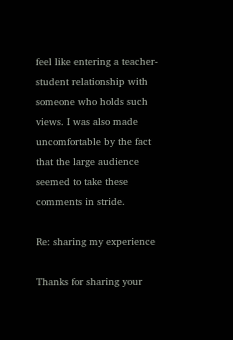feel like entering a teacher-student relationship with someone who holds such views. I was also made uncomfortable by the fact that the large audience seemed to take these comments in stride.

Re: sharing my experience

Thanks for sharing your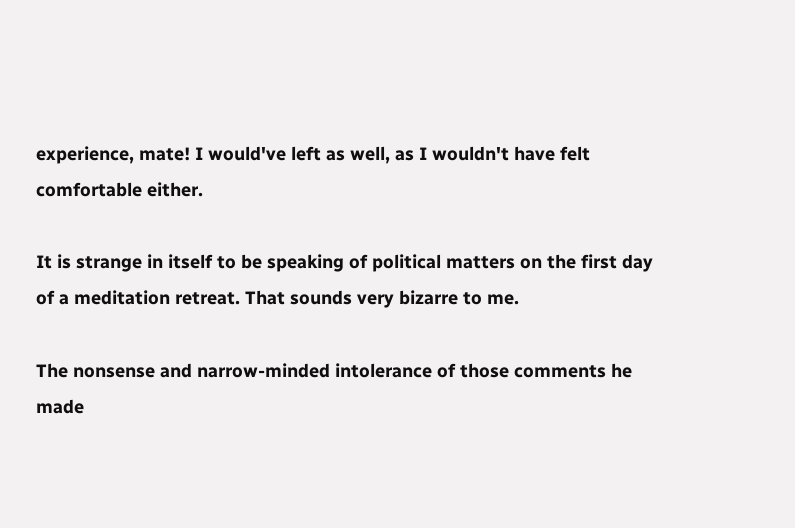experience, mate! I would've left as well, as I wouldn't have felt comfortable either.

It is strange in itself to be speaking of political matters on the first day of a meditation retreat. That sounds very bizarre to me.

The nonsense and narrow-minded intolerance of those comments he made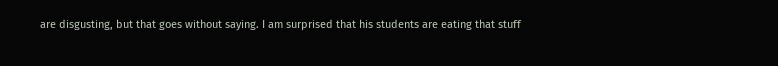are disgusting, but that goes without saying. I am surprised that his students are eating that stuff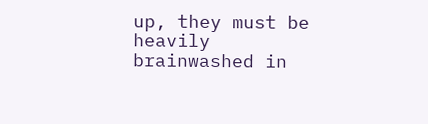up, they must be heavily brainwashed in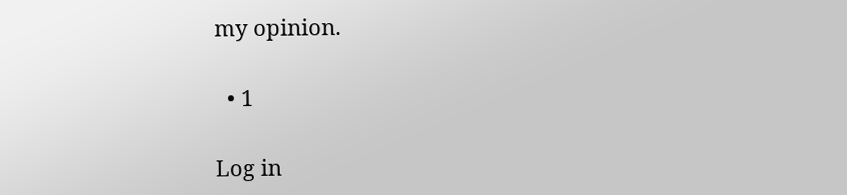my opinion.

  • 1

Log in